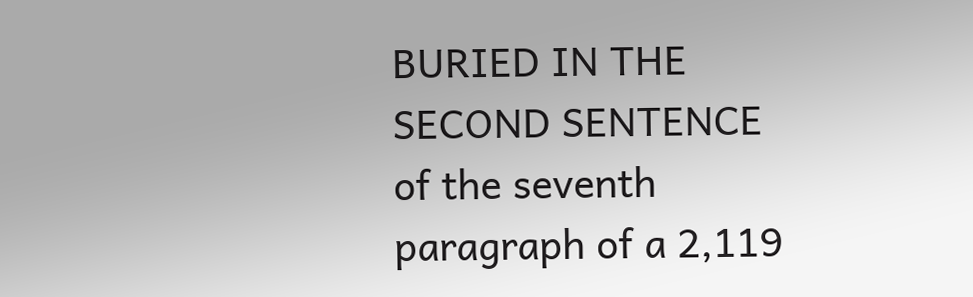BURIED IN THE SECOND SENTENCE of the seventh paragraph of a 2,119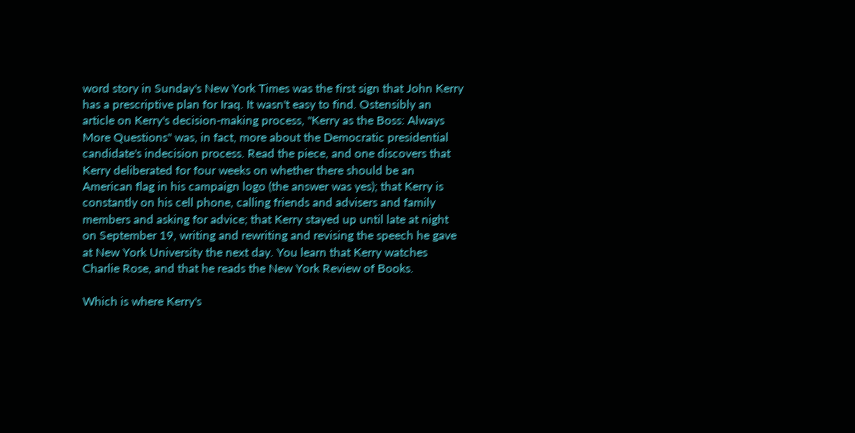word story in Sunday's New York Times was the first sign that John Kerry has a prescriptive plan for Iraq. It wasn't easy to find. Ostensibly an article on Kerry's decision-making process, "Kerry as the Boss: Always More Questions" was, in fact, more about the Democratic presidential candidate's indecision process. Read the piece, and one discovers that Kerry deliberated for four weeks on whether there should be an American flag in his campaign logo (the answer was yes); that Kerry is constantly on his cell phone, calling friends and advisers and family members and asking for advice; that Kerry stayed up until late at night on September 19, writing and rewriting and revising the speech he gave at New York University the next day. You learn that Kerry watches Charlie Rose, and that he reads the New York Review of Books.

Which is where Kerry's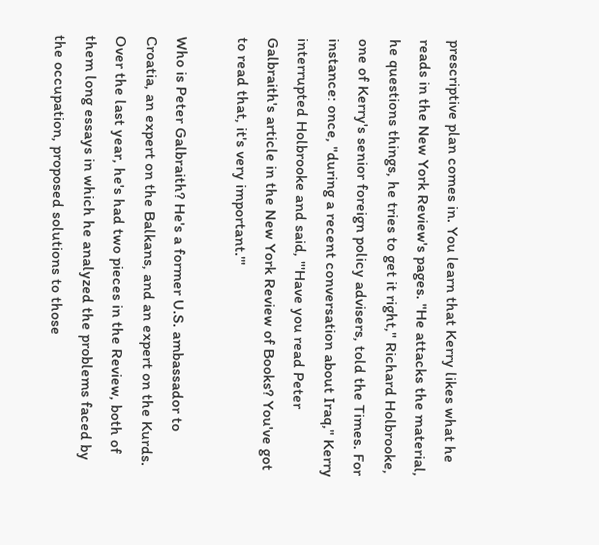prescriptive plan comes in. You learn that Kerry likes what he reads in the New York Review's pages. "He attacks the material, he questions things, he tries to get it right," Richard Holbrooke, one of Kerry's senior foreign policy advisers, told the Times. For instance: once, "during a recent conversation about Iraq," Kerry interrupted Holbrooke and said, "'Have you read Peter Galbraith's article in the New York Review of Books? You've got to read that, it's very important.'"

Who is Peter Galbraith? He's a former U.S. ambassador to Croatia, an expert on the Balkans, and an expert on the Kurds. Over the last year, he's had two pieces in the Review, both of them long essays in which he analyzed the problems faced by the occupation, proposed solutions to those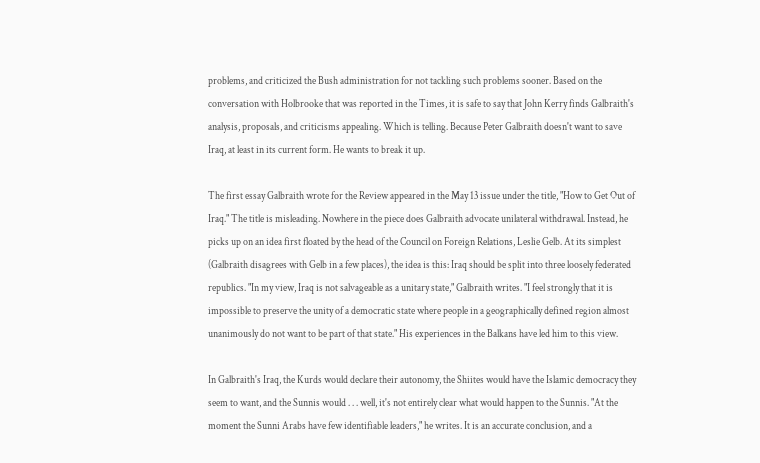problems, and criticized the Bush administration for not tackling such problems sooner. Based on the conversation with Holbrooke that was reported in the Times, it is safe to say that John Kerry finds Galbraith's analysis, proposals, and criticisms appealing. Which is telling. Because Peter Galbraith doesn't want to save Iraq, at least in its current form. He wants to break it up.

The first essay Galbraith wrote for the Review appeared in the May 13 issue under the title, "How to Get Out of Iraq." The title is misleading. Nowhere in the piece does Galbraith advocate unilateral withdrawal. Instead, he picks up on an idea first floated by the head of the Council on Foreign Relations, Leslie Gelb. At its simplest (Galbraith disagrees with Gelb in a few places), the idea is this: Iraq should be split into three loosely federated republics. "In my view, Iraq is not salvageable as a unitary state," Galbraith writes. "I feel strongly that it is impossible to preserve the unity of a democratic state where people in a geographically defined region almost unanimously do not want to be part of that state." His experiences in the Balkans have led him to this view.

In Galbraith's Iraq, the Kurds would declare their autonomy, the Shiites would have the Islamic democracy they seem to want, and the Sunnis would . . . well, it's not entirely clear what would happen to the Sunnis. "At the moment the Sunni Arabs have few identifiable leaders," he writes. It is an accurate conclusion, and a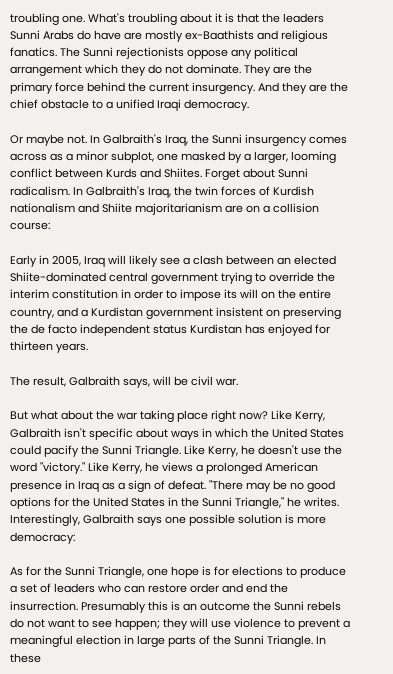troubling one. What's troubling about it is that the leaders Sunni Arabs do have are mostly ex-Baathists and religious fanatics. The Sunni rejectionists oppose any political arrangement which they do not dominate. They are the primary force behind the current insurgency. And they are the chief obstacle to a unified Iraqi democracy.

Or maybe not. In Galbraith's Iraq, the Sunni insurgency comes across as a minor subplot, one masked by a larger, looming conflict between Kurds and Shiites. Forget about Sunni radicalism. In Galbraith's Iraq, the twin forces of Kurdish nationalism and Shiite majoritarianism are on a collision course:

Early in 2005, Iraq will likely see a clash between an elected Shiite-dominated central government trying to override the interim constitution in order to impose its will on the entire country, and a Kurdistan government insistent on preserving the de facto independent status Kurdistan has enjoyed for thirteen years.

The result, Galbraith says, will be civil war.

But what about the war taking place right now? Like Kerry, Galbraith isn't specific about ways in which the United States could pacify the Sunni Triangle. Like Kerry, he doesn't use the word "victory." Like Kerry, he views a prolonged American presence in Iraq as a sign of defeat. "There may be no good options for the United States in the Sunni Triangle," he writes. Interestingly, Galbraith says one possible solution is more democracy:

As for the Sunni Triangle, one hope is for elections to produce a set of leaders who can restore order and end the insurrection. Presumably this is an outcome the Sunni rebels do not want to see happen; they will use violence to prevent a meaningful election in large parts of the Sunni Triangle. In these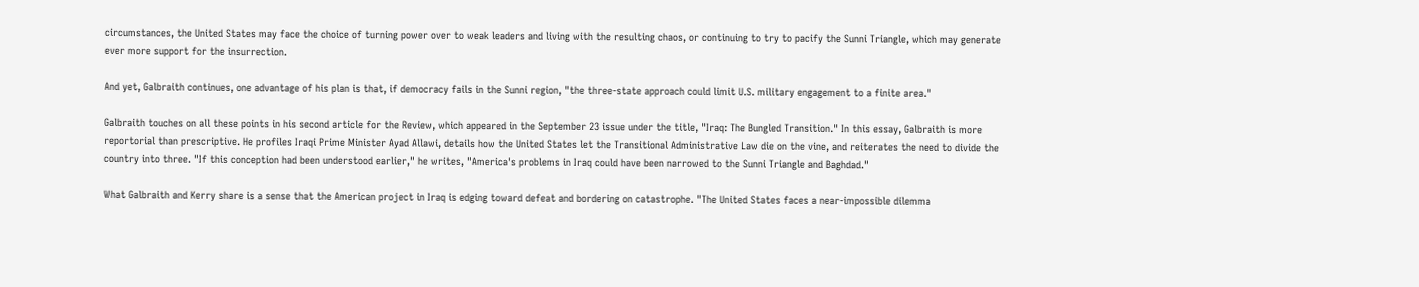circumstances, the United States may face the choice of turning power over to weak leaders and living with the resulting chaos, or continuing to try to pacify the Sunni Triangle, which may generate ever more support for the insurrection.

And yet, Galbraith continues, one advantage of his plan is that, if democracy fails in the Sunni region, "the three-state approach could limit U.S. military engagement to a finite area."

Galbraith touches on all these points in his second article for the Review, which appeared in the September 23 issue under the title, "Iraq: The Bungled Transition." In this essay, Galbraith is more reportorial than prescriptive. He profiles Iraqi Prime Minister Ayad Allawi, details how the United States let the Transitional Administrative Law die on the vine, and reiterates the need to divide the country into three. "If this conception had been understood earlier," he writes, "America's problems in Iraq could have been narrowed to the Sunni Triangle and Baghdad."

What Galbraith and Kerry share is a sense that the American project in Iraq is edging toward defeat and bordering on catastrophe. "The United States faces a near-impossible dilemma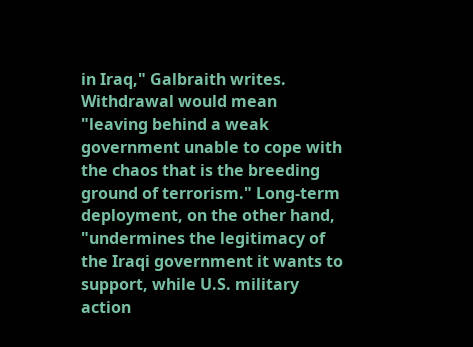in Iraq," Galbraith writes. Withdrawal would mean "leaving behind a weak government unable to cope with the chaos that is the breeding ground of terrorism." Long-term deployment, on the other hand, "undermines the legitimacy of the Iraqi government it wants to support, while U.S. military action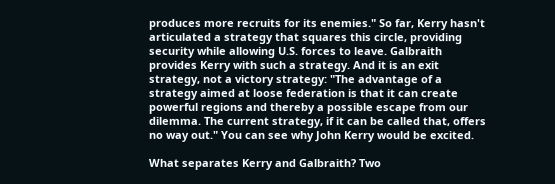produces more recruits for its enemies." So far, Kerry hasn't articulated a strategy that squares this circle, providing security while allowing U.S. forces to leave. Galbraith provides Kerry with such a strategy. And it is an exit strategy, not a victory strategy: "The advantage of a strategy aimed at loose federation is that it can create powerful regions and thereby a possible escape from our dilemma. The current strategy, if it can be called that, offers no way out." You can see why John Kerry would be excited.

What separates Kerry and Galbraith? Two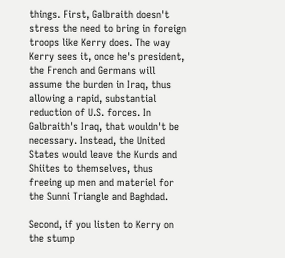things. First, Galbraith doesn't stress the need to bring in foreign troops like Kerry does. The way Kerry sees it, once he's president, the French and Germans will assume the burden in Iraq, thus allowing a rapid, substantial reduction of U.S. forces. In Galbraith's Iraq, that wouldn't be necessary. Instead, the United States would leave the Kurds and Shiites to themselves, thus freeing up men and materiel for the Sunni Triangle and Baghdad.

Second, if you listen to Kerry on the stump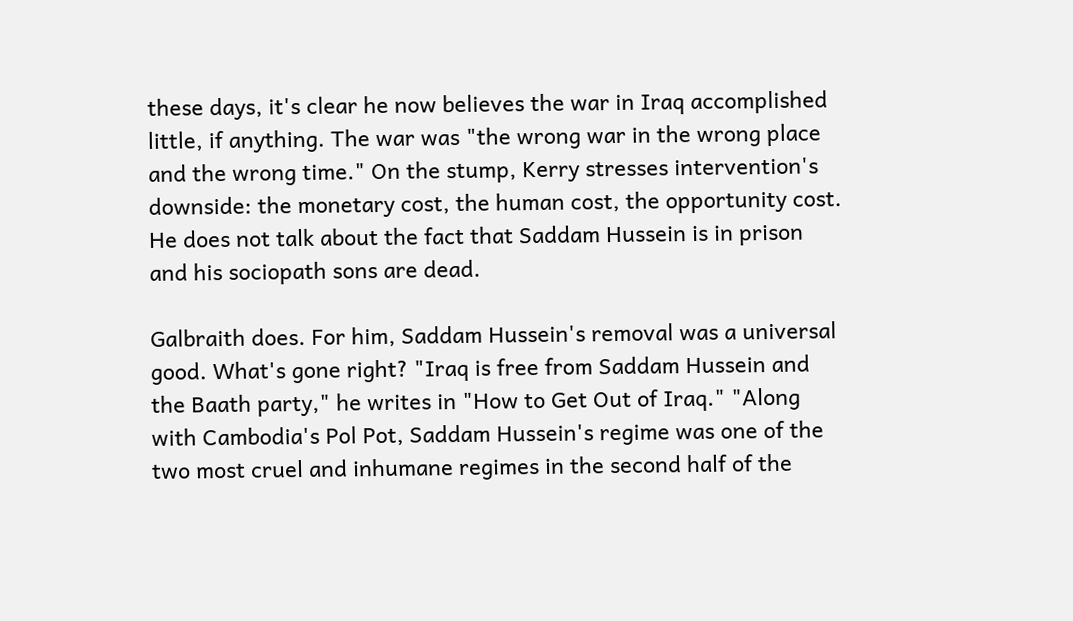these days, it's clear he now believes the war in Iraq accomplished little, if anything. The war was "the wrong war in the wrong place and the wrong time." On the stump, Kerry stresses intervention's downside: the monetary cost, the human cost, the opportunity cost. He does not talk about the fact that Saddam Hussein is in prison and his sociopath sons are dead.

Galbraith does. For him, Saddam Hussein's removal was a universal good. What's gone right? "Iraq is free from Saddam Hussein and the Baath party," he writes in "How to Get Out of Iraq." "Along with Cambodia's Pol Pot, Saddam Hussein's regime was one of the two most cruel and inhumane regimes in the second half of the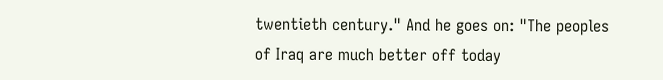twentieth century." And he goes on: "The peoples of Iraq are much better off today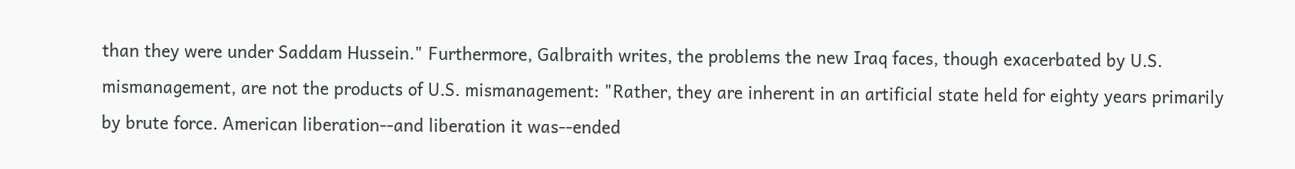than they were under Saddam Hussein." Furthermore, Galbraith writes, the problems the new Iraq faces, though exacerbated by U.S. mismanagement, are not the products of U.S. mismanagement: "Rather, they are inherent in an artificial state held for eighty years primarily by brute force. American liberation--and liberation it was--ended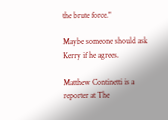the brute force."

Maybe someone should ask Kerry if he agrees.

Matthew Continetti is a reporter at The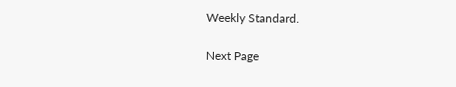Weekly Standard.

Next Page